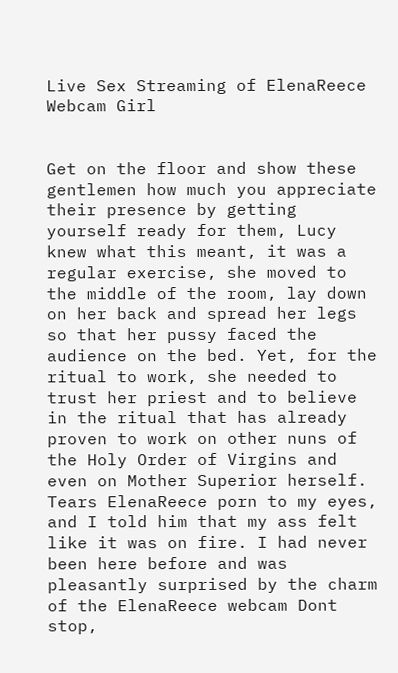Live Sex Streaming of ElenaReece Webcam Girl


Get on the floor and show these gentlemen how much you appreciate their presence by getting yourself ready for them, Lucy knew what this meant, it was a regular exercise, she moved to the middle of the room, lay down on her back and spread her legs so that her pussy faced the audience on the bed. Yet, for the ritual to work, she needed to trust her priest and to believe in the ritual that has already proven to work on other nuns of the Holy Order of Virgins and even on Mother Superior herself. Tears ElenaReece porn to my eyes, and I told him that my ass felt like it was on fire. I had never been here before and was pleasantly surprised by the charm of the ElenaReece webcam Dont stop,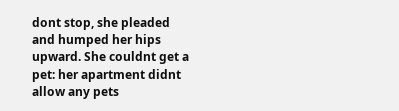dont stop, she pleaded and humped her hips upward. She couldnt get a pet: her apartment didnt allow any pets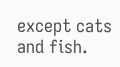except cats and fish.